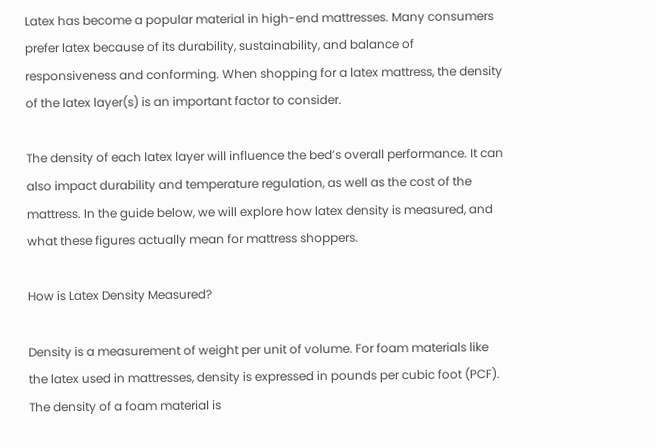Latex has become a popular material in high-end mattresses. Many consumers prefer latex because of its durability, sustainability, and balance of responsiveness and conforming. When shopping for a latex mattress, the density of the latex layer(s) is an important factor to consider.

The density of each latex layer will influence the bed’s overall performance. It can also impact durability and temperature regulation, as well as the cost of the mattress. In the guide below, we will explore how latex density is measured, and what these figures actually mean for mattress shoppers.

How is Latex Density Measured?

Density is a measurement of weight per unit of volume. For foam materials like the latex used in mattresses, density is expressed in pounds per cubic foot (PCF). The density of a foam material is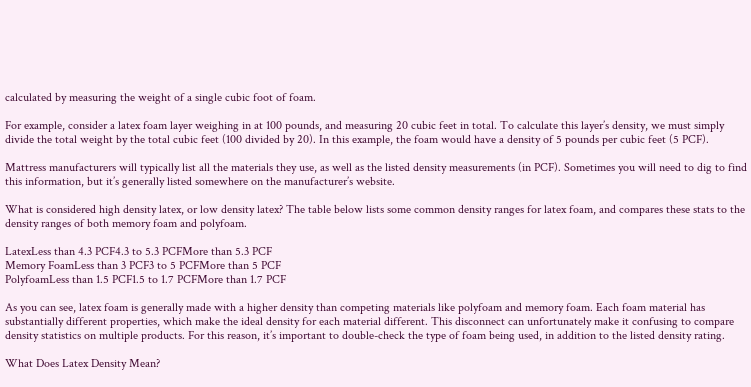calculated by measuring the weight of a single cubic foot of foam.

For example, consider a latex foam layer weighing in at 100 pounds, and measuring 20 cubic feet in total. To calculate this layer’s density, we must simply divide the total weight by the total cubic feet (100 divided by 20). In this example, the foam would have a density of 5 pounds per cubic feet (5 PCF).

Mattress manufacturers will typically list all the materials they use, as well as the listed density measurements (in PCF). Sometimes you will need to dig to find this information, but it’s generally listed somewhere on the manufacturer’s website.

What is considered high density latex, or low density latex? The table below lists some common density ranges for latex foam, and compares these stats to the density ranges of both memory foam and polyfoam.

LatexLess than 4.3 PCF4.3 to 5.3 PCFMore than 5.3 PCF
Memory FoamLess than 3 PCF3 to 5 PCFMore than 5 PCF
PolyfoamLess than 1.5 PCF1.5 to 1.7 PCFMore than 1.7 PCF

As you can see, latex foam is generally made with a higher density than competing materials like polyfoam and memory foam. Each foam material has substantially different properties, which make the ideal density for each material different. This disconnect can unfortunately make it confusing to compare density statistics on multiple products. For this reason, it’s important to double-check the type of foam being used, in addition to the listed density rating.

What Does Latex Density Mean?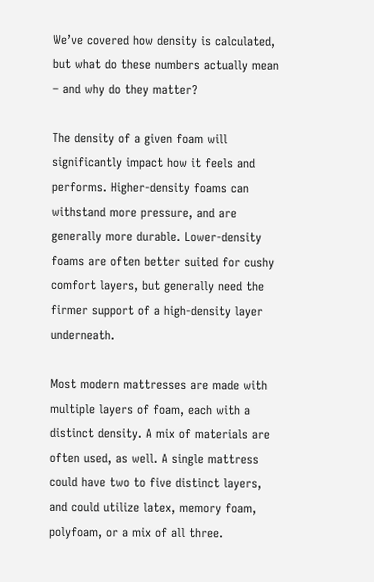We’ve covered how density is calculated, but what do these numbers actually mean – and why do they matter?

The density of a given foam will significantly impact how it feels and performs. Higher-density foams can withstand more pressure, and are generally more durable. Lower-density foams are often better suited for cushy comfort layers, but generally need the firmer support of a high-density layer underneath.

Most modern mattresses are made with multiple layers of foam, each with a distinct density. A mix of materials are often used, as well. A single mattress could have two to five distinct layers, and could utilize latex, memory foam, polyfoam, or a mix of all three.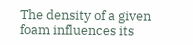The density of a given foam influences its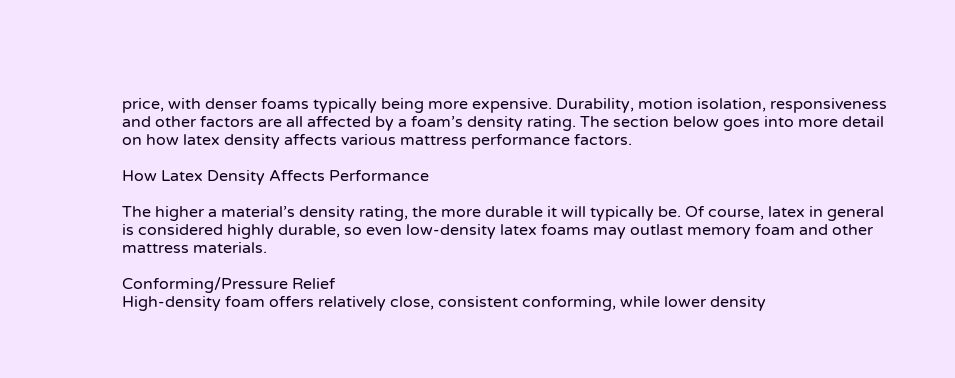price, with denser foams typically being more expensive. Durability, motion isolation, responsiveness and other factors are all affected by a foam’s density rating. The section below goes into more detail on how latex density affects various mattress performance factors.

How Latex Density Affects Performance

The higher a material’s density rating, the more durable it will typically be. Of course, latex in general is considered highly durable, so even low-density latex foams may outlast memory foam and other mattress materials.

Conforming/Pressure Relief
High-density foam offers relatively close, consistent conforming, while lower density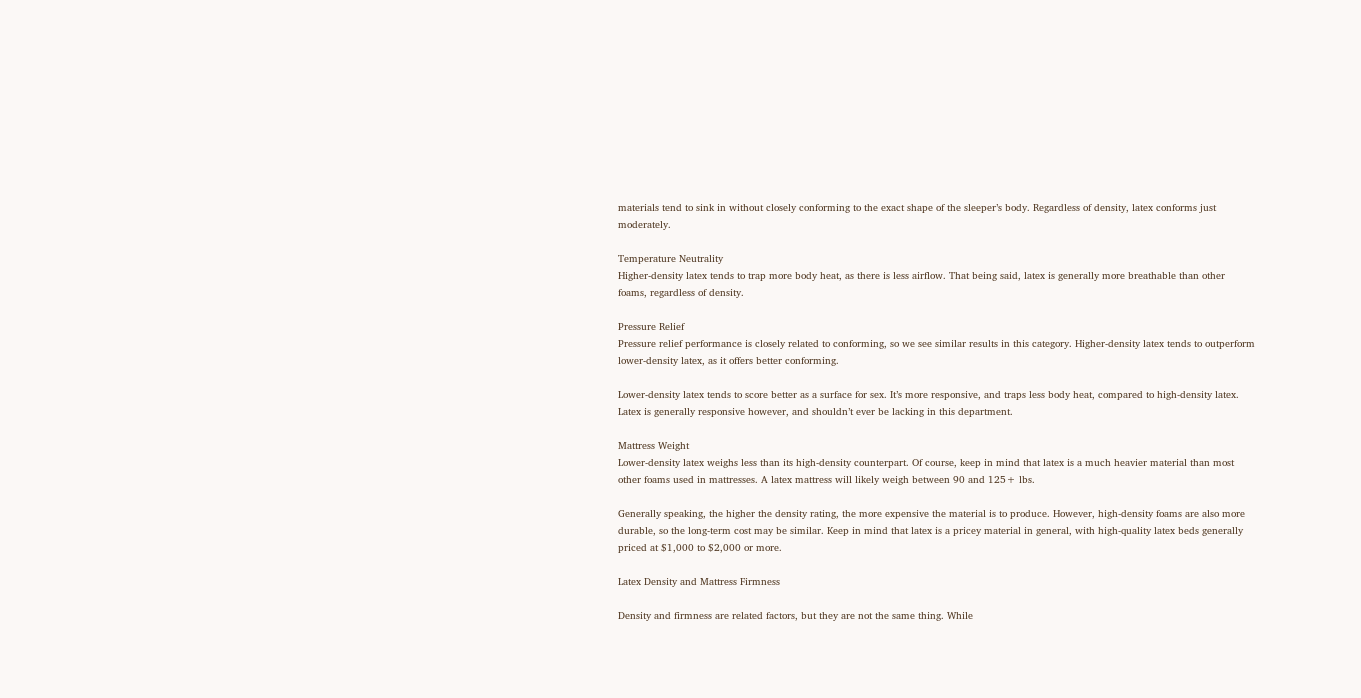materials tend to sink in without closely conforming to the exact shape of the sleeper’s body. Regardless of density, latex conforms just moderately.

Temperature Neutrality
Higher-density latex tends to trap more body heat, as there is less airflow. That being said, latex is generally more breathable than other foams, regardless of density.

Pressure Relief
Pressure relief performance is closely related to conforming, so we see similar results in this category. Higher-density latex tends to outperform lower-density latex, as it offers better conforming.

Lower-density latex tends to score better as a surface for sex. It’s more responsive, and traps less body heat, compared to high-density latex. Latex is generally responsive however, and shouldn’t ever be lacking in this department.

Mattress Weight
Lower-density latex weighs less than its high-density counterpart. Of course, keep in mind that latex is a much heavier material than most other foams used in mattresses. A latex mattress will likely weigh between 90 and 125+ lbs.

Generally speaking, the higher the density rating, the more expensive the material is to produce. However, high-density foams are also more durable, so the long-term cost may be similar. Keep in mind that latex is a pricey material in general, with high-quality latex beds generally priced at $1,000 to $2,000 or more.

Latex Density and Mattress Firmness

Density and firmness are related factors, but they are not the same thing. While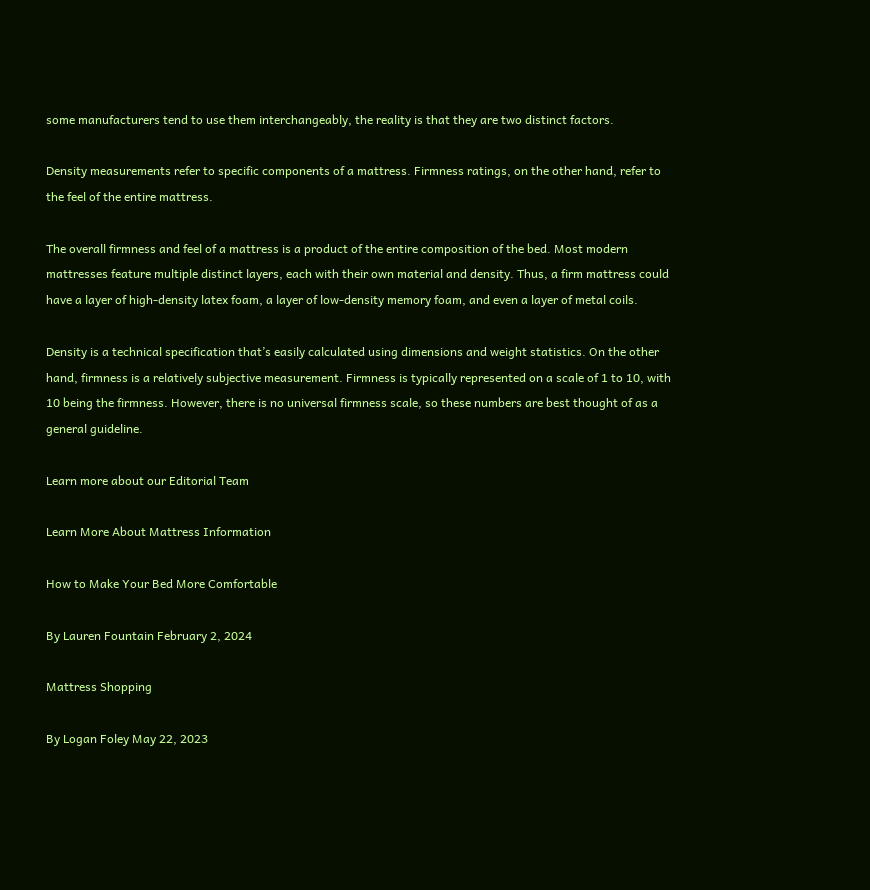some manufacturers tend to use them interchangeably, the reality is that they are two distinct factors.

Density measurements refer to specific components of a mattress. Firmness ratings, on the other hand, refer to the feel of the entire mattress.

The overall firmness and feel of a mattress is a product of the entire composition of the bed. Most modern mattresses feature multiple distinct layers, each with their own material and density. Thus, a firm mattress could have a layer of high-density latex foam, a layer of low-density memory foam, and even a layer of metal coils.

Density is a technical specification that’s easily calculated using dimensions and weight statistics. On the other hand, firmness is a relatively subjective measurement. Firmness is typically represented on a scale of 1 to 10, with 10 being the firmness. However, there is no universal firmness scale, so these numbers are best thought of as a general guideline.

Learn more about our Editorial Team

Learn More About Mattress Information

How to Make Your Bed More Comfortable

By Lauren Fountain February 2, 2024

Mattress Shopping

By Logan Foley May 22, 2023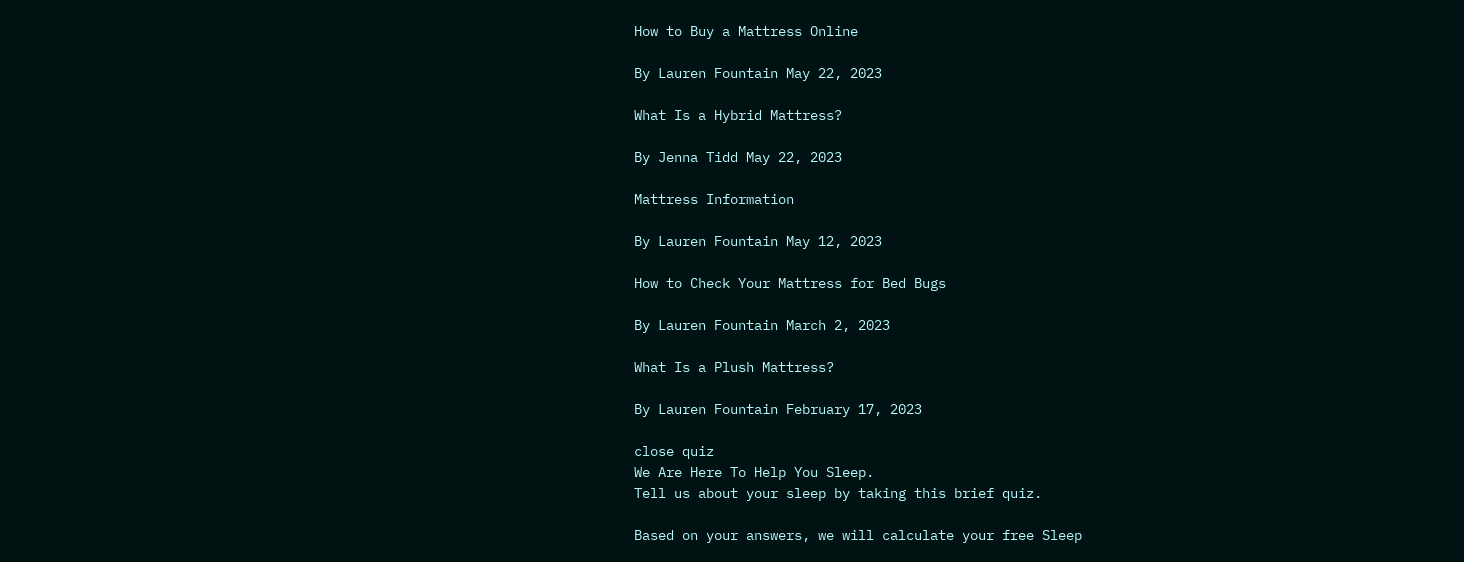How to Buy a Mattress Online

By Lauren Fountain May 22, 2023

What Is a Hybrid Mattress?

By Jenna Tidd May 22, 2023

Mattress Information

By Lauren Fountain May 12, 2023

How to Check Your Mattress for Bed Bugs

By Lauren Fountain March 2, 2023

What Is a Plush Mattress?

By Lauren Fountain February 17, 2023

close quiz
We Are Here To Help You Sleep.
Tell us about your sleep by taking this brief quiz.

Based on your answers, we will calculate your free Sleep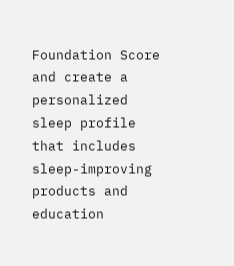Foundation Score and create a personalized sleep profile that includes sleep-improving products and education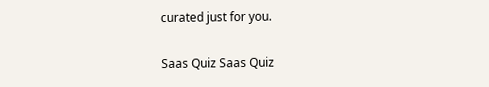curated just for you.

Saas Quiz Saas Quiz